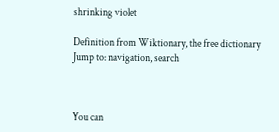shrinking violet

Definition from Wiktionary, the free dictionary
Jump to: navigation, search



You can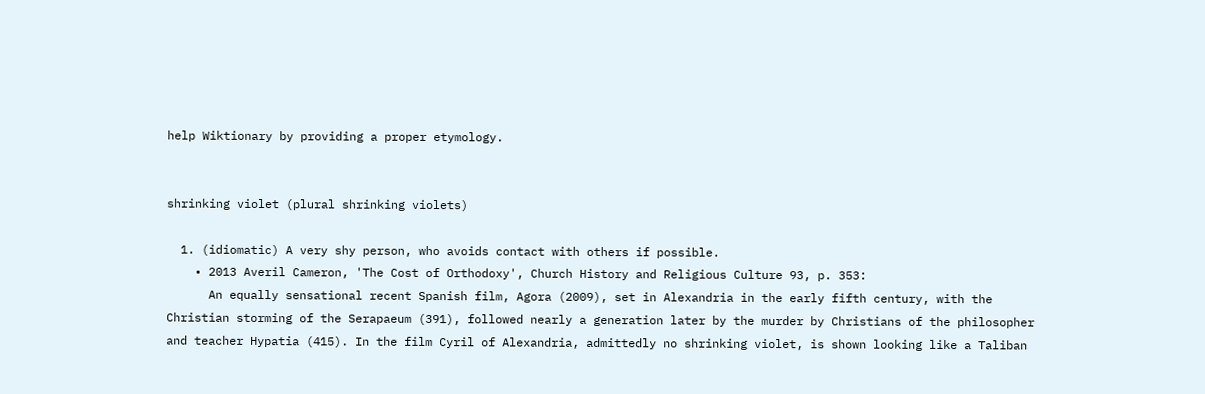help Wiktionary by providing a proper etymology.


shrinking violet (plural shrinking violets)

  1. (idiomatic) A very shy person, who avoids contact with others if possible.
    • 2013 Averil Cameron, 'The Cost of Orthodoxy', Church History and Religious Culture 93, p. 353:
      An equally sensational recent Spanish film, Agora (2009), set in Alexandria in the early fifth century, with the Christian storming of the Serapaeum (391), followed nearly a generation later by the murder by Christians of the philosopher and teacher Hypatia (415). In the film Cyril of Alexandria, admittedly no shrinking violet, is shown looking like a Taliban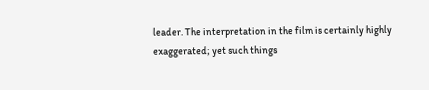leader. The interpretation in the film is certainly highly exaggerated; yet such things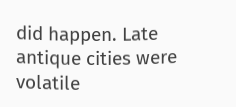did happen. Late antique cities were volatile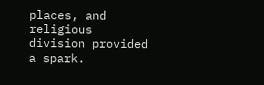places, and religious division provided a spark.